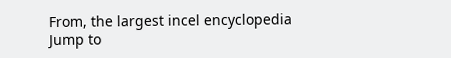From, the largest incel encyclopedia
Jump to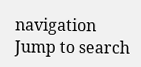navigation Jump to search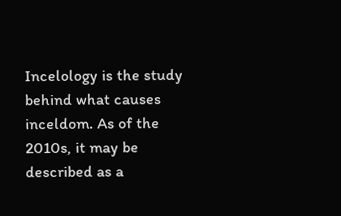Incelology is the study behind what causes inceldom. As of the 2010s, it may be described as a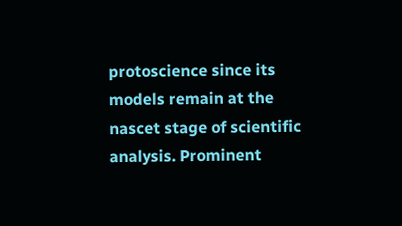protoscience since its models remain at the nascet stage of scientific analysis. Prominent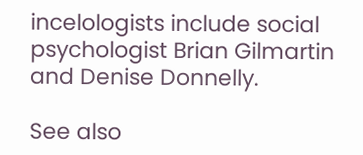incelologists include social psychologist Brian Gilmartin and Denise Donnelly.

See also